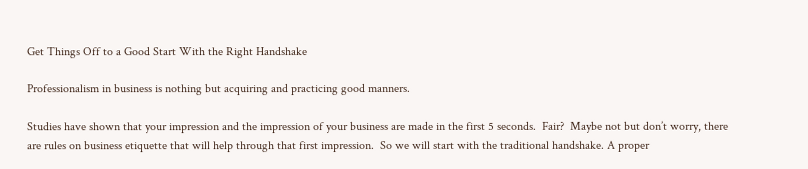Get Things Off to a Good Start With the Right Handshake

Professionalism in business is nothing but acquiring and practicing good manners.

Studies have shown that your impression and the impression of your business are made in the first 5 seconds.  Fair?  Maybe not but don’t worry, there are rules on business etiquette that will help through that first impression.  So we will start with the traditional handshake. A proper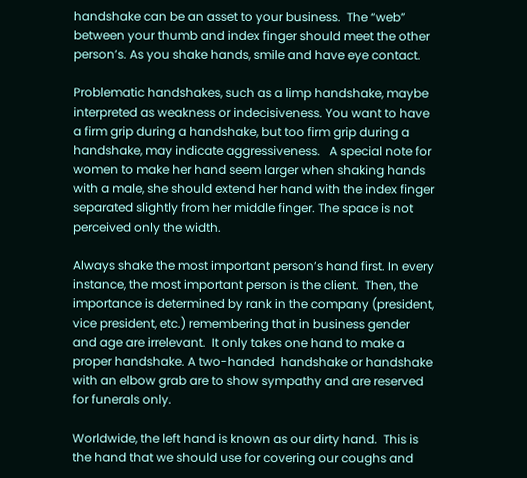handshake can be an asset to your business.  The “web” between your thumb and index finger should meet the other person’s. As you shake hands, smile and have eye contact.

Problematic handshakes, such as a limp handshake, maybe interpreted as weakness or indecisiveness. You want to have a firm grip during a handshake, but too firm grip during a handshake, may indicate aggressiveness.   A special note for women to make her hand seem larger when shaking hands with a male, she should extend her hand with the index finger separated slightly from her middle finger. The space is not perceived only the width.

Always shake the most important person’s hand first. In every instance, the most important person is the client.  Then, the importance is determined by rank in the company (president, vice president, etc.) remembering that in business gender and age are irrelevant.  It only takes one hand to make a proper handshake. A two-handed  handshake or handshake with an elbow grab are to show sympathy and are reserved for funerals only.

Worldwide, the left hand is known as our dirty hand.  This is the hand that we should use for covering our coughs and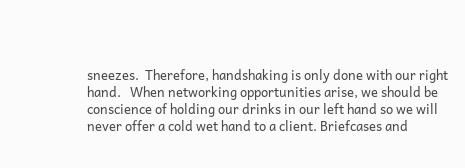sneezes.  Therefore, handshaking is only done with our right hand.   When networking opportunities arise, we should be conscience of holding our drinks in our left hand so we will never offer a cold wet hand to a client. Briefcases and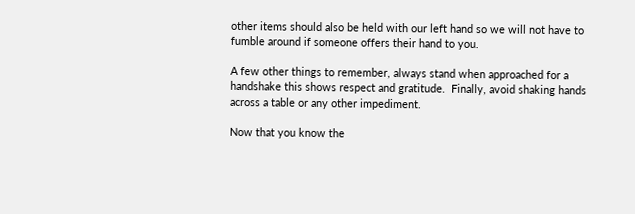other items should also be held with our left hand so we will not have to fumble around if someone offers their hand to you.

A few other things to remember, always stand when approached for a handshake this shows respect and gratitude.  Finally, avoid shaking hands across a table or any other impediment.

Now that you know the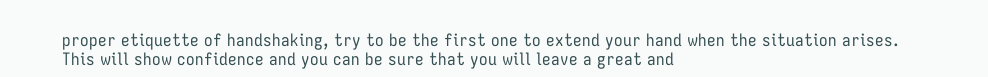proper etiquette of handshaking, try to be the first one to extend your hand when the situation arises. This will show confidence and you can be sure that you will leave a great and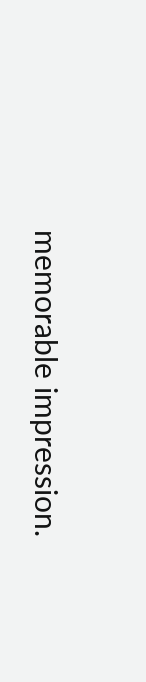memorable impression.